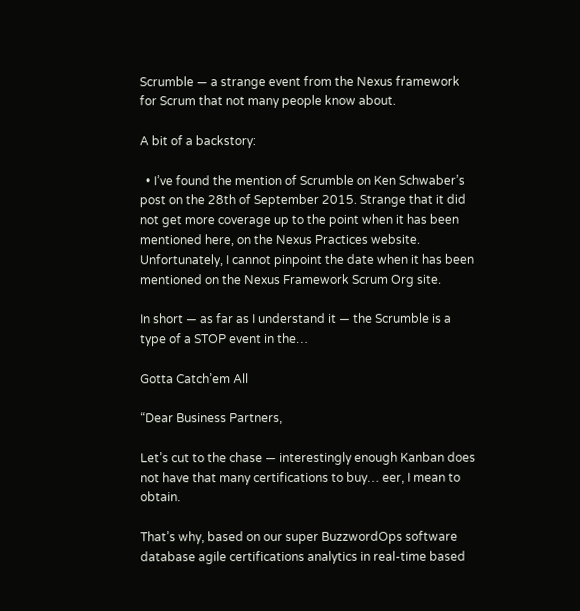Scrumble — a strange event from the Nexus framework for Scrum that not many people know about.

A bit of a backstory:

  • I’ve found the mention of Scrumble on Ken Schwaber’s post on the 28th of September 2015. Strange that it did not get more coverage up to the point when it has been mentioned here, on the Nexus Practices website. Unfortunately, I cannot pinpoint the date when it has been mentioned on the Nexus Framework Scrum Org site.

In short — as far as I understand it — the Scrumble is a type of a STOP event in the…

Gotta Catch’em All

“Dear Business Partners,

Let’s cut to the chase — interestingly enough Kanban does not have that many certifications to buy… eer, I mean to obtain.

That’s why, based on our super BuzzwordOps software database agile certifications analytics in real-time based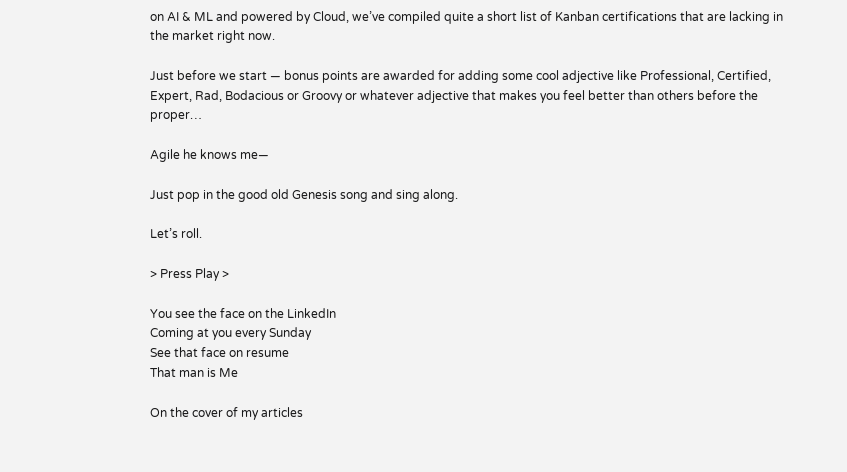on AI & ML and powered by Cloud, we’ve compiled quite a short list of Kanban certifications that are lacking in the market right now.

Just before we start — bonus points are awarded for adding some cool adjective like Professional, Certified, Expert, Rad, Bodacious or Groovy or whatever adjective that makes you feel better than others before the proper…

Agile he knows me—

Just pop in the good old Genesis song and sing along.

Let’s roll.

> Press Play >

You see the face on the LinkedIn
Coming at you every Sunday
See that face on resume
That man is Me

On the cover of my articles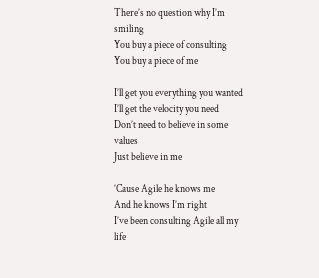There’s no question why I’m smiling
You buy a piece of consulting
You buy a piece of me

I’ll get you everything you wanted
I’ll get the velocity you need
Don’t need to believe in some values
Just believe in me

’Cause Agile he knows me
And he knows I’m right
I’ve been consulting Agile all my life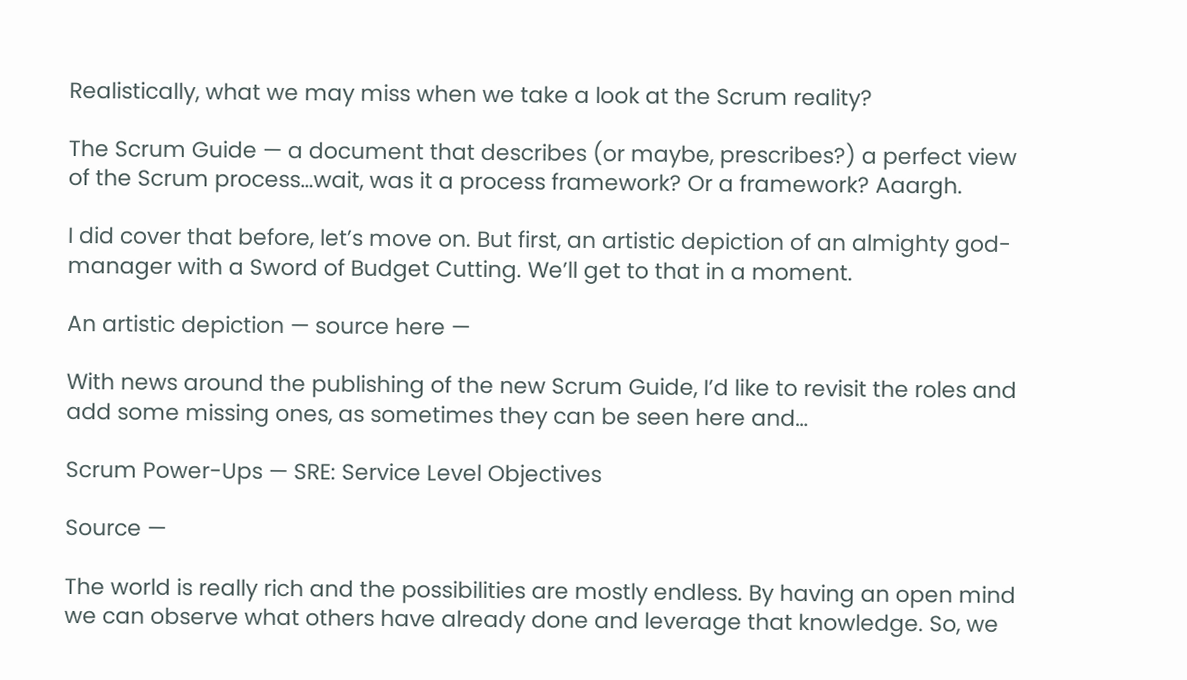Realistically, what we may miss when we take a look at the Scrum reality?

The Scrum Guide — a document that describes (or maybe, prescribes?) a perfect view of the Scrum process…wait, was it a process framework? Or a framework? Aaargh.

I did cover that before, let’s move on. But first, an artistic depiction of an almighty god-manager with a Sword of Budget Cutting. We’ll get to that in a moment.

An artistic depiction — source here —

With news around the publishing of the new Scrum Guide, I’d like to revisit the roles and add some missing ones, as sometimes they can be seen here and…

Scrum Power-Ups — SRE: Service Level Objectives

Source —

The world is really rich and the possibilities are mostly endless. By having an open mind we can observe what others have already done and leverage that knowledge. So, we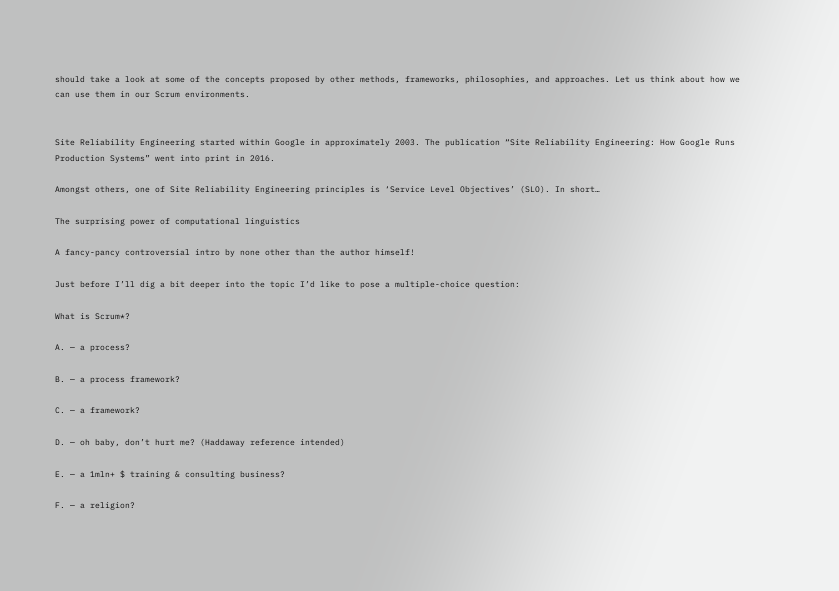should take a look at some of the concepts proposed by other methods, frameworks, philosophies, and approaches. Let us think about how we can use them in our Scrum environments.


Site Reliability Engineering started within Google in approximately 2003. The publication “Site Reliability Engineering: How Google Runs Production Systems” went into print in 2016.

Amongst others, one of Site Reliability Engineering principles is ‘Service Level Objectives’ (SLO). In short…

The surprising power of computational linguistics

A fancy-pancy controversial intro by none other than the author himself!

Just before I’ll dig a bit deeper into the topic I’d like to pose a multiple-choice question:

What is Scrum*?

A. — a process?

B. — a process framework?

C. — a framework?

D. — oh baby, don’t hurt me? (Haddaway reference intended)

E. — a 1mln+ $ training & consulting business?

F. — a religion?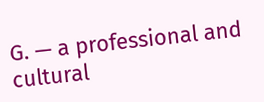G. — a professional and cultural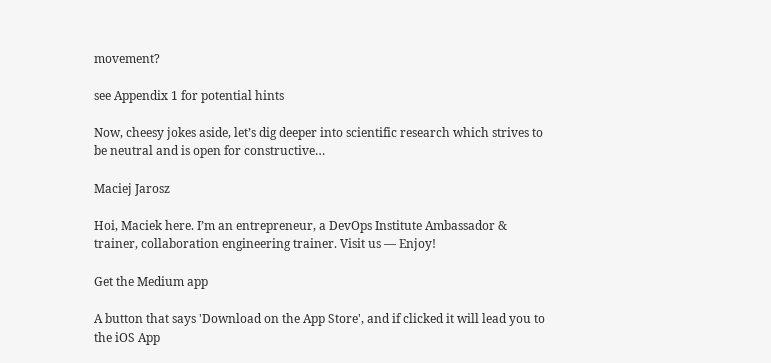movement?

see Appendix 1 for potential hints

Now, cheesy jokes aside, let’s dig deeper into scientific research which strives to be neutral and is open for constructive…

Maciej Jarosz

Hoi, Maciek here. I’m an entrepreneur, a DevOps Institute Ambassador & trainer, collaboration engineering trainer. Visit us — Enjoy!

Get the Medium app

A button that says 'Download on the App Store', and if clicked it will lead you to the iOS App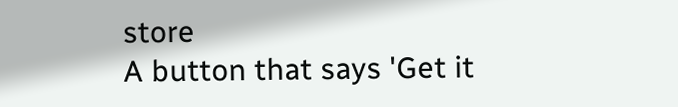store
A button that says 'Get it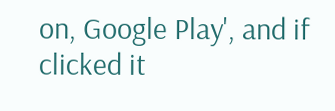on, Google Play', and if clicked it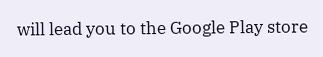will lead you to the Google Play store